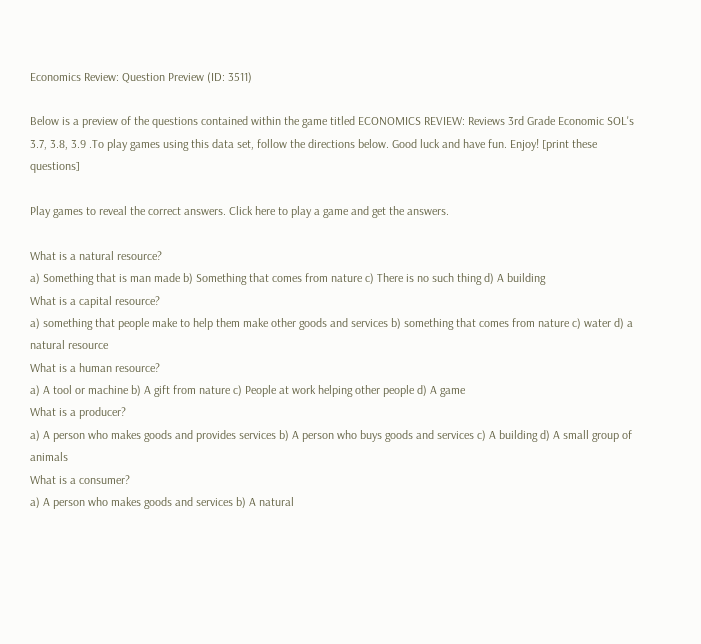Economics Review: Question Preview (ID: 3511)

Below is a preview of the questions contained within the game titled ECONOMICS REVIEW: Reviews 3rd Grade Economic SOL's 3.7, 3.8, 3.9 .To play games using this data set, follow the directions below. Good luck and have fun. Enjoy! [print these questions]

Play games to reveal the correct answers. Click here to play a game and get the answers.

What is a natural resource?
a) Something that is man made b) Something that comes from nature c) There is no such thing d) A building
What is a capital resource?
a) something that people make to help them make other goods and services b) something that comes from nature c) water d) a natural resource
What is a human resource?
a) A tool or machine b) A gift from nature c) People at work helping other people d) A game
What is a producer?
a) A person who makes goods and provides services b) A person who buys goods and services c) A building d) A small group of animals
What is a consumer?
a) A person who makes goods and services b) A natural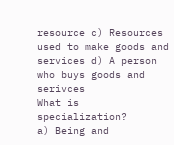resource c) Resources used to make goods and services d) A person who buys goods and serivces
What is specialization?
a) Being and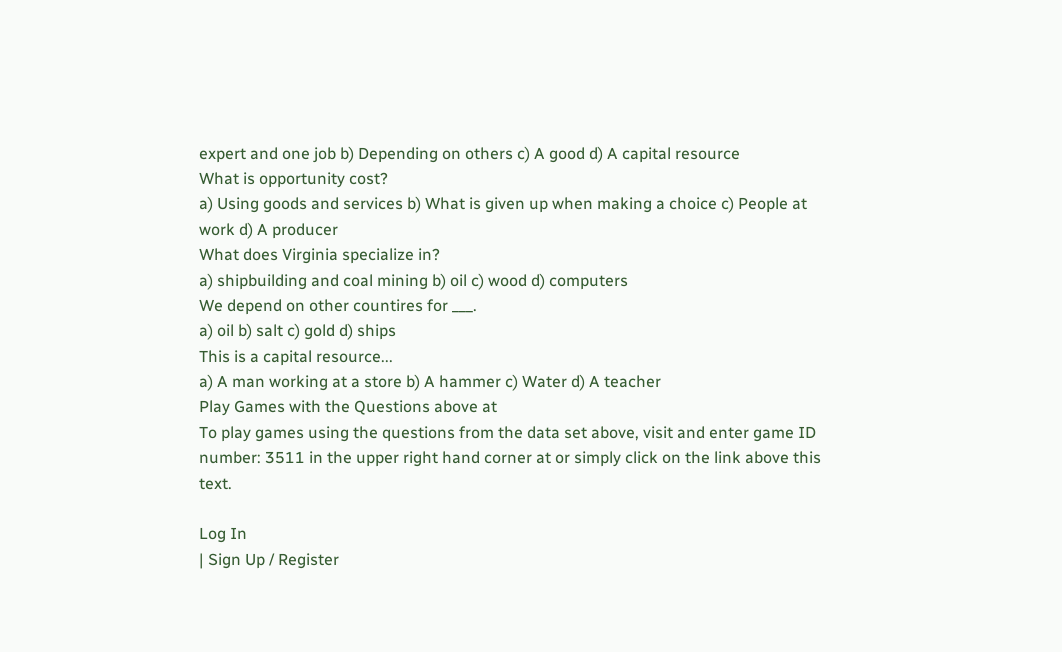expert and one job b) Depending on others c) A good d) A capital resource
What is opportunity cost?
a) Using goods and services b) What is given up when making a choice c) People at work d) A producer
What does Virginia specialize in?
a) shipbuilding and coal mining b) oil c) wood d) computers
We depend on other countires for ___.
a) oil b) salt c) gold d) ships
This is a capital resource...
a) A man working at a store b) A hammer c) Water d) A teacher
Play Games with the Questions above at
To play games using the questions from the data set above, visit and enter game ID number: 3511 in the upper right hand corner at or simply click on the link above this text.

Log In
| Sign Up / Register